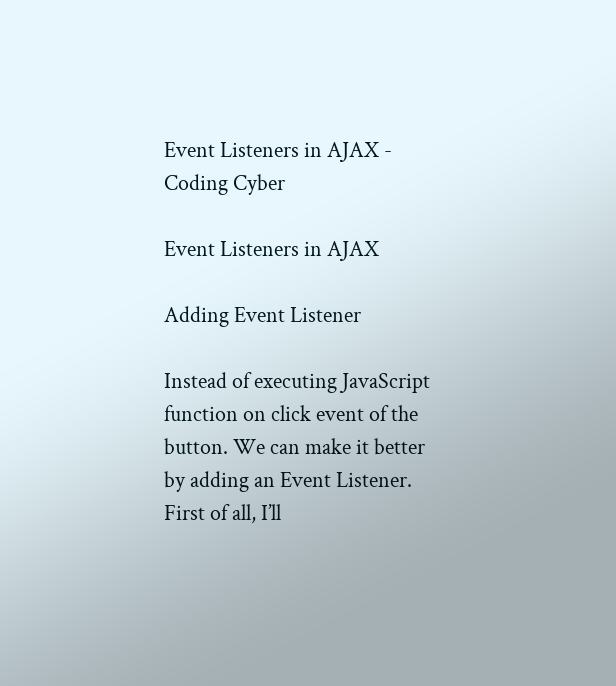Event Listeners in AJAX - Coding Cyber

Event Listeners in AJAX

Adding Event Listener

Instead of executing JavaScript function on click event of the button. We can make it better by adding an Event Listener. First of all, I’ll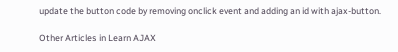update the button code by removing onclick event and adding an id with ajax-button.

Other Articles in Learn AJAX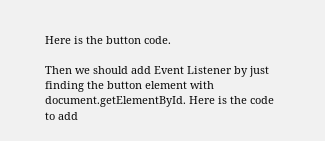Here is the button code.

Then we should add Event Listener by just finding the button element with document.getElementById. Here is the code to add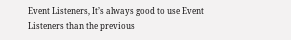Event Listeners, It’s always good to use Event Listeners than the previous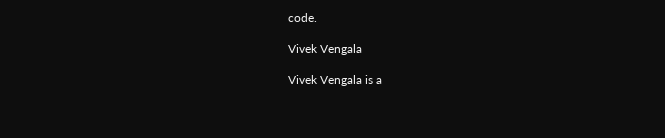code.

Vivek Vengala

Vivek Vengala is a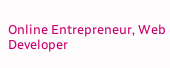Online Entrepreneur, Web Developer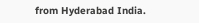from Hyderabad India.